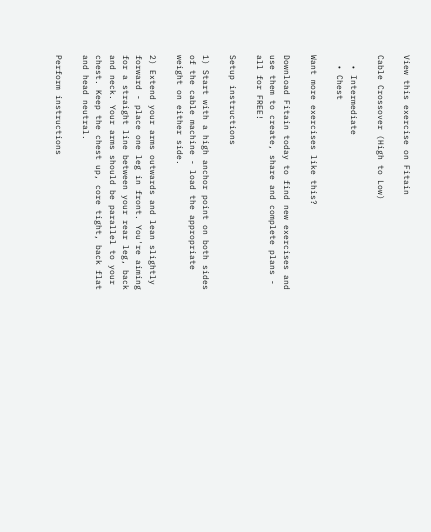View this exercise on Fitain

Cable Crossover (High to Low)

  • Intermediate
  • Chest

Want more exercises like this?

Download Fitain today to find new exercises and use them to create, share and complete plans - all for FREE!

Setup instructions

1) Start with a high anchor point on both sides of the cable machine - load the appropriate weight on either side.

2) Extend your arms outwards and lean slightly forward - place one leg in front. You're aiming for a straight line between your rear leg, back and neck. Your arms should be parallel to your chest. Keep the chest up, core tight, back flat and head neutral.

Perform instructions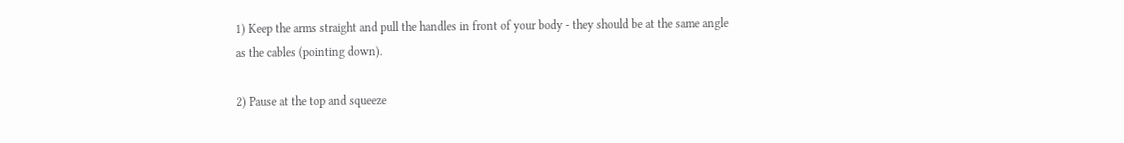1) Keep the arms straight and pull the handles in front of your body - they should be at the same angle as the cables (pointing down).

2) Pause at the top and squeeze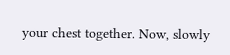your chest together. Now, slowly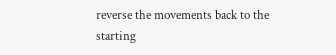reverse the movements back to the starting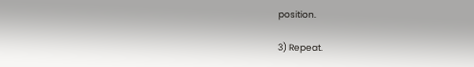position.

3) Repeat.